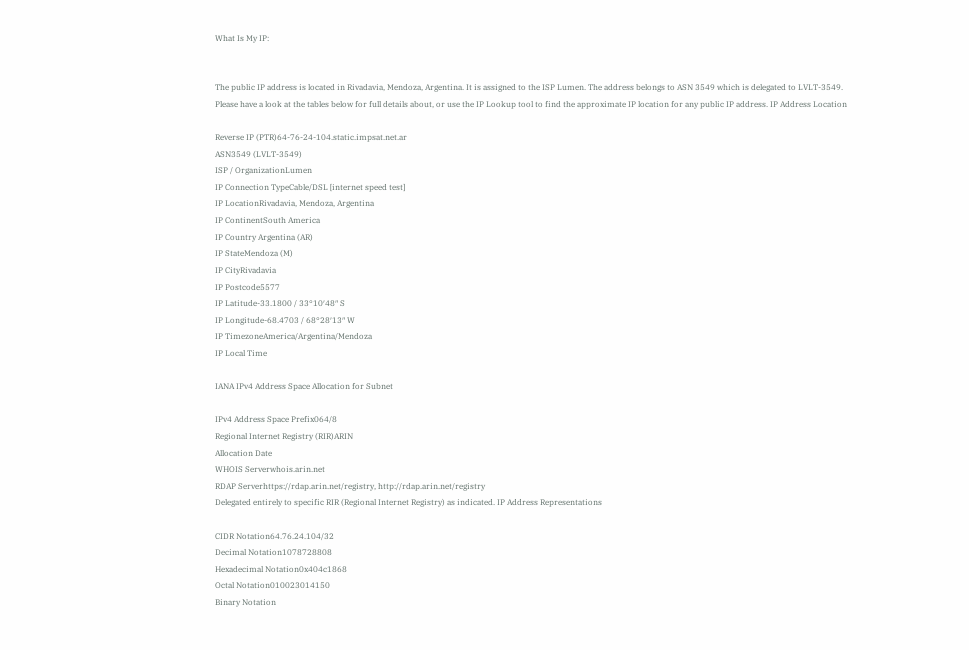What Is My IP:


The public IP address is located in Rivadavia, Mendoza, Argentina. It is assigned to the ISP Lumen. The address belongs to ASN 3549 which is delegated to LVLT-3549.
Please have a look at the tables below for full details about, or use the IP Lookup tool to find the approximate IP location for any public IP address. IP Address Location

Reverse IP (PTR)64-76-24-104.static.impsat.net.ar
ASN3549 (LVLT-3549)
ISP / OrganizationLumen
IP Connection TypeCable/DSL [internet speed test]
IP LocationRivadavia, Mendoza, Argentina
IP ContinentSouth America
IP Country Argentina (AR)
IP StateMendoza (M)
IP CityRivadavia
IP Postcode5577
IP Latitude-33.1800 / 33°10′48″ S
IP Longitude-68.4703 / 68°28′13″ W
IP TimezoneAmerica/Argentina/Mendoza
IP Local Time

IANA IPv4 Address Space Allocation for Subnet

IPv4 Address Space Prefix064/8
Regional Internet Registry (RIR)ARIN
Allocation Date
WHOIS Serverwhois.arin.net
RDAP Serverhttps://rdap.arin.net/registry, http://rdap.arin.net/registry
Delegated entirely to specific RIR (Regional Internet Registry) as indicated. IP Address Representations

CIDR Notation64.76.24.104/32
Decimal Notation1078728808
Hexadecimal Notation0x404c1868
Octal Notation010023014150
Binary Notation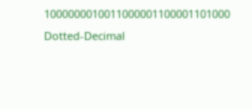1000000010011000001100001101000
Dotted-Decimal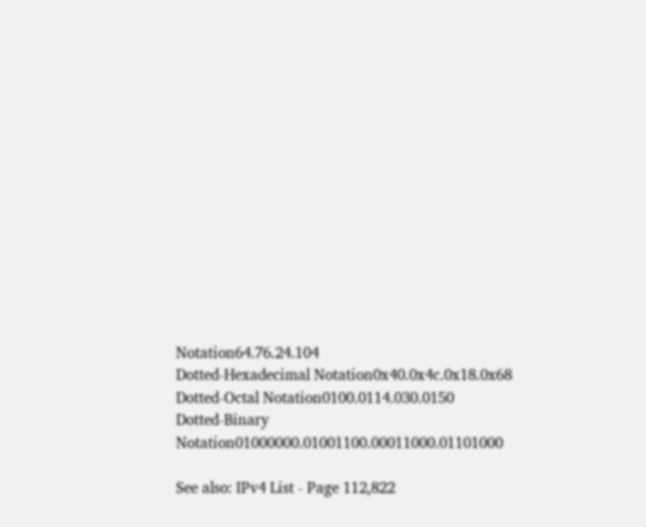Notation64.76.24.104
Dotted-Hexadecimal Notation0x40.0x4c.0x18.0x68
Dotted-Octal Notation0100.0114.030.0150
Dotted-Binary Notation01000000.01001100.00011000.01101000

See also: IPv4 List - Page 112,822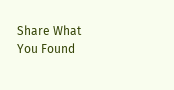Share What You Found